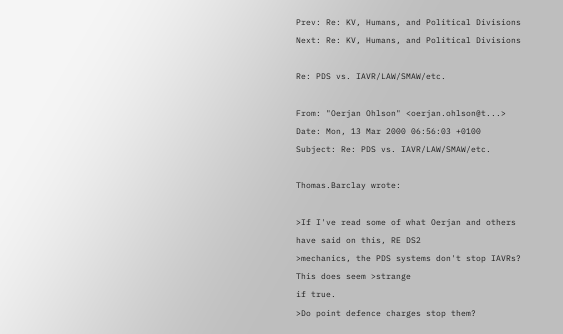Prev: Re: KV, Humans, and Political Divisions Next: Re: KV, Humans, and Political Divisions

Re: PDS vs. IAVR/LAW/SMAW/etc.

From: "Oerjan Ohlson" <oerjan.ohlson@t...>
Date: Mon, 13 Mar 2000 06:56:03 +0100
Subject: Re: PDS vs. IAVR/LAW/SMAW/etc.

Thomas.Barclay wrote:

>If I've read some of what Oerjan and others have said on this, RE DS2
>mechanics, the PDS systems don't stop IAVRs? This does seem >strange
if true.
>Do point defence charges stop them?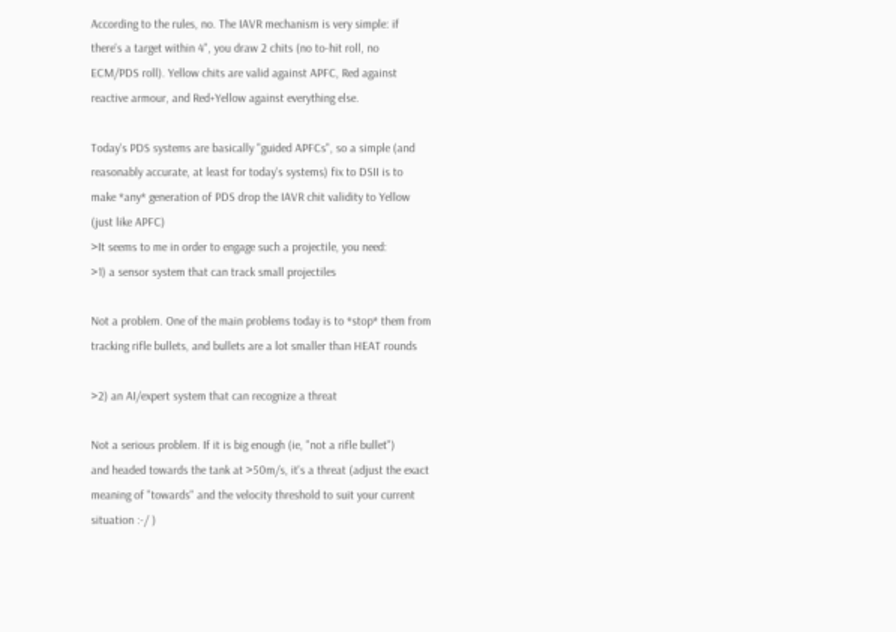According to the rules, no. The IAVR mechanism is very simple: if
there's a target within 4", you draw 2 chits (no to-hit roll, no
ECM/PDS roll). Yellow chits are valid against APFC, Red against
reactive armour, and Red+Yellow against everything else.

Today's PDS systems are basically "guided APFCs", so a simple (and
reasonably accurate, at least for today's systems) fix to DSII is to
make *any* generation of PDS drop the IAVR chit validity to Yellow
(just like APFC)
>It seems to me in order to engage such a projectile, you need:
>1) a sensor system that can track small projectiles

Not a problem. One of the main problems today is to *stop* them from
tracking rifle bullets, and bullets are a lot smaller than HEAT rounds

>2) an AI/expert system that can recognize a threat

Not a serious problem. If it is big enough (ie, "not a rifle bullet")
and headed towards the tank at >50m/s, it's a threat (adjust the exact
meaning of "towards" and the velocity threshold to suit your current
situation :-/ )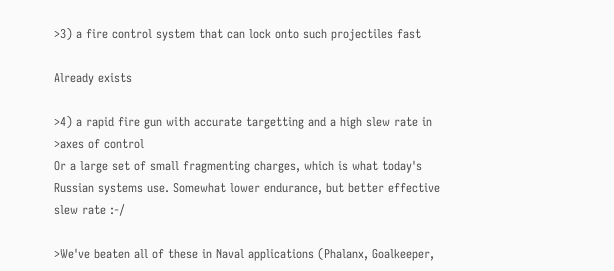>3) a fire control system that can lock onto such projectiles fast

Already exists

>4) a rapid fire gun with accurate targetting and a high slew rate in
>axes of control
Or a large set of small fragmenting charges, which is what today's
Russian systems use. Somewhat lower endurance, but better effective
slew rate :-/

>We've beaten all of these in Naval applications (Phalanx, Goalkeeper,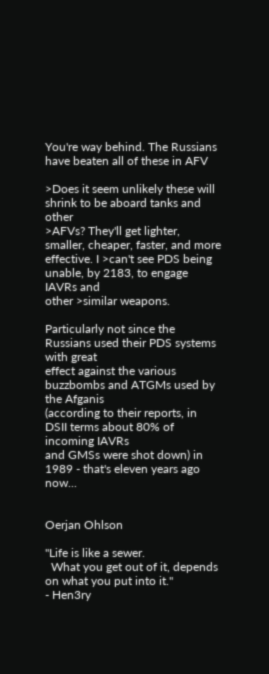You're way behind. The Russians have beaten all of these in AFV

>Does it seem unlikely these will shrink to be aboard tanks and other
>AFVs? They'll get lighter, smaller, cheaper, faster, and more
effective. I >can't see PDS being unable, by 2183, to engage IAVRs and
other >similar weapons.

Particularly not since the Russians used their PDS systems with great
effect against the various buzzbombs and ATGMs used by the Afganis
(according to their reports, in DSII terms about 80% of incoming IAVRs
and GMSs were shot down) in 1989 - that's eleven years ago now...


Oerjan Ohlson

"Life is like a sewer.
  What you get out of it, depends on what you put into it."
- Hen3ry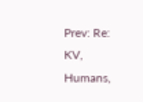Prev: Re: KV, Humans,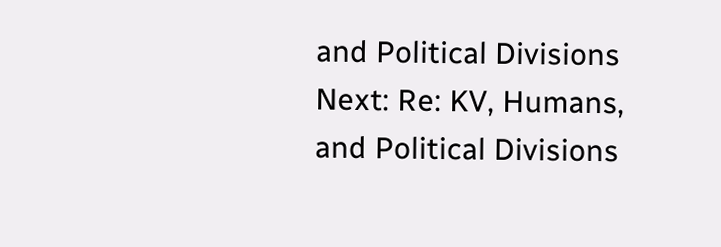and Political Divisions Next: Re: KV, Humans, and Political Divisions